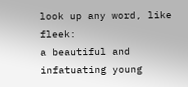look up any word, like fleek:
a beautiful and infatuating young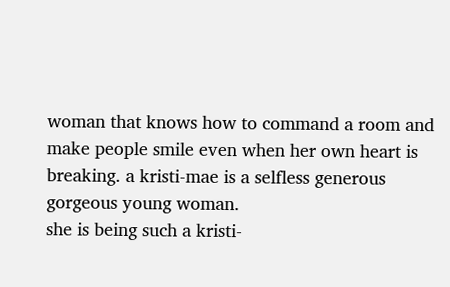woman that knows how to command a room and make people smile even when her own heart is breaking. a kristi-mae is a selfless generous gorgeous young woman.
she is being such a kristi-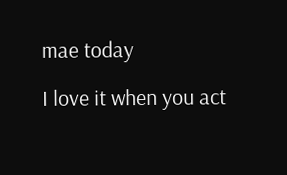mae today

I love it when you act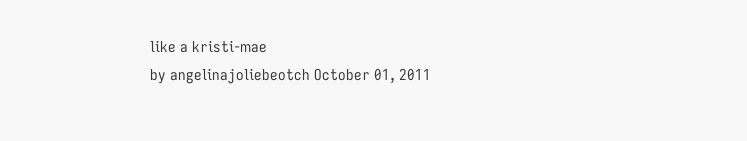like a kristi-mae
by angelinajoliebeotch October 01, 2011